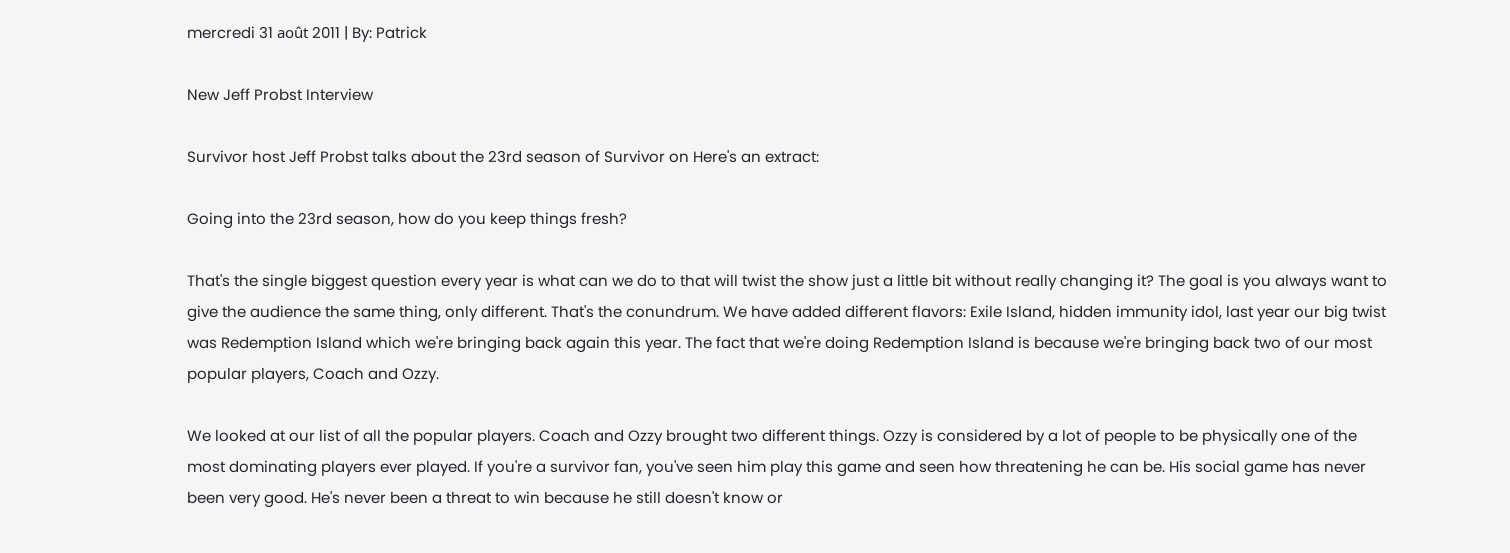mercredi 31 août 2011 | By: Patrick

New Jeff Probst Interview

Survivor host Jeff Probst talks about the 23rd season of Survivor on Here's an extract:

Going into the 23rd season, how do you keep things fresh?

That's the single biggest question every year is what can we do to that will twist the show just a little bit without really changing it? The goal is you always want to give the audience the same thing, only different. That's the conundrum. We have added different flavors: Exile Island, hidden immunity idol, last year our big twist was Redemption Island which we're bringing back again this year. The fact that we're doing Redemption Island is because we're bringing back two of our most popular players, Coach and Ozzy.

We looked at our list of all the popular players. Coach and Ozzy brought two different things. Ozzy is considered by a lot of people to be physically one of the most dominating players ever played. If you're a survivor fan, you've seen him play this game and seen how threatening he can be. His social game has never been very good. He's never been a threat to win because he still doesn't know or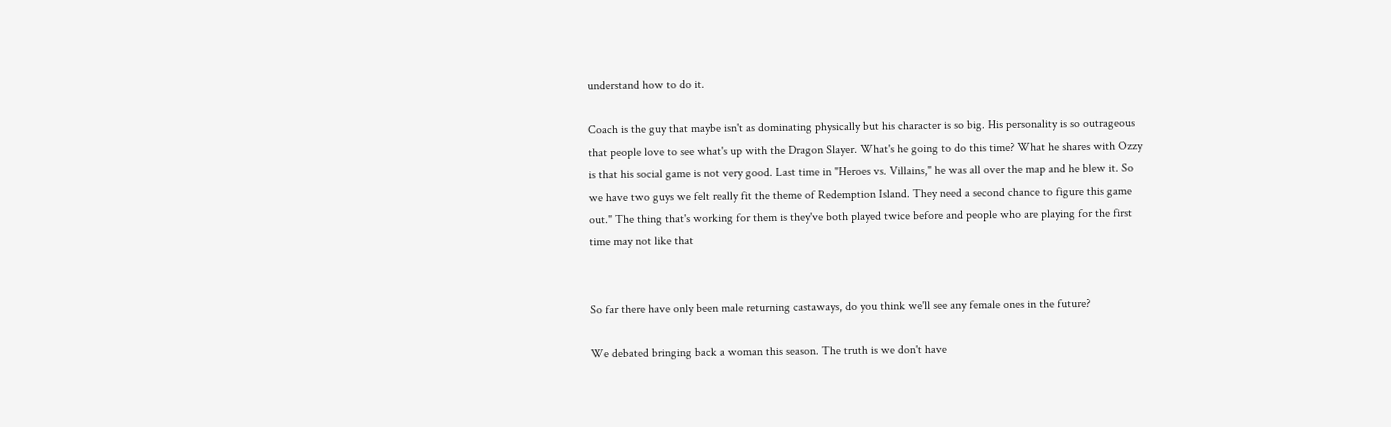understand how to do it.

Coach is the guy that maybe isn't as dominating physically but his character is so big. His personality is so outrageous that people love to see what's up with the Dragon Slayer. What's he going to do this time? What he shares with Ozzy is that his social game is not very good. Last time in "Heroes vs. Villains," he was all over the map and he blew it. So we have two guys we felt really fit the theme of Redemption Island. They need a second chance to figure this game out." The thing that's working for them is they've both played twice before and people who are playing for the first time may not like that


So far there have only been male returning castaways, do you think we'll see any female ones in the future?

We debated bringing back a woman this season. The truth is we don't have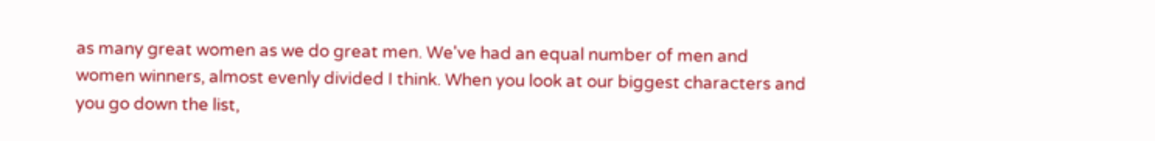as many great women as we do great men. We've had an equal number of men and women winners, almost evenly divided I think. When you look at our biggest characters and you go down the list,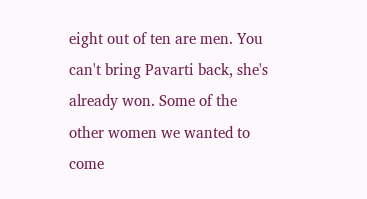eight out of ten are men. You can't bring Pavarti back, she's already won. Some of the other women we wanted to come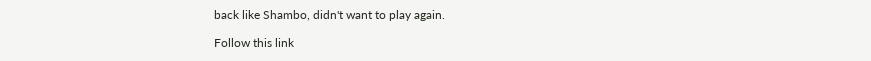back like Shambo, didn't want to play again.

Follow this link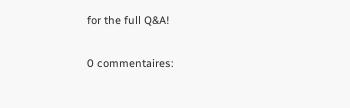for the full Q&A!

0 commentaires: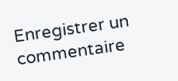Enregistrer un commentaire